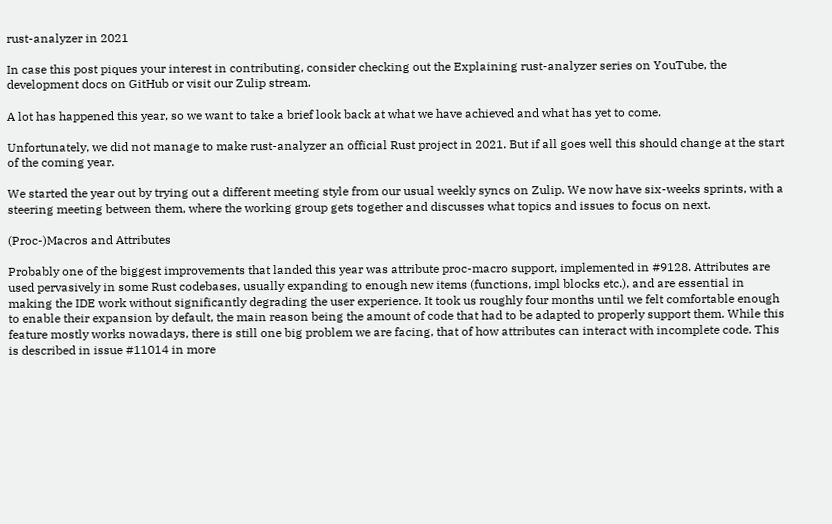rust-analyzer in 2021

In case this post piques your interest in contributing, consider checking out the Explaining rust-analyzer series on YouTube, the development docs on GitHub or visit our Zulip stream.

A lot has happened this year, so we want to take a brief look back at what we have achieved and what has yet to come.

Unfortunately, we did not manage to make rust-analyzer an official Rust project in 2021. But if all goes well this should change at the start of the coming year.

We started the year out by trying out a different meeting style from our usual weekly syncs on Zulip. We now have six-weeks sprints, with a steering meeting between them, where the working group gets together and discusses what topics and issues to focus on next.

(Proc-)Macros and Attributes

Probably one of the biggest improvements that landed this year was attribute proc-macro support, implemented in #9128. Attributes are used pervasively in some Rust codebases, usually expanding to enough new items (functions, impl blocks etc.), and are essential in making the IDE work without significantly degrading the user experience. It took us roughly four months until we felt comfortable enough to enable their expansion by default, the main reason being the amount of code that had to be adapted to properly support them. While this feature mostly works nowadays, there is still one big problem we are facing, that of how attributes can interact with incomplete code. This is described in issue #11014 in more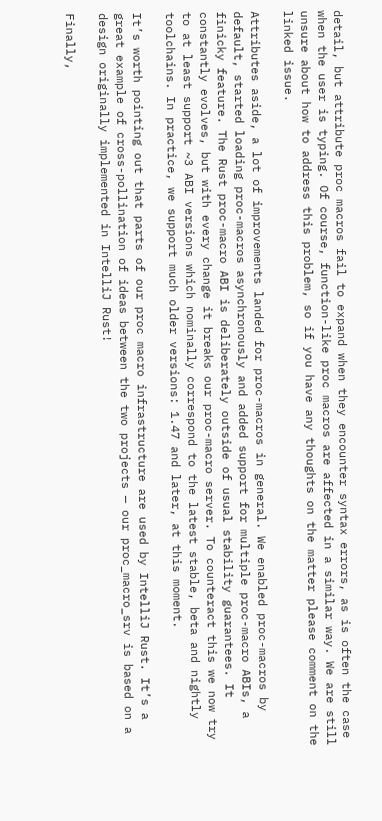detail, but attribute proc macros fail to expand when they encounter syntax errors, as is often the case when the user is typing. Of course, function-like proc macros are affected in a similar way. We are still unsure about how to address this problem, so if you have any thoughts on the matter please comment on the linked issue.

Attributes aside, a lot of improvements landed for proc-macros in general. We enabled proc-macros by default, started loading proc-macros asynchronously and added support for multiple proc-macro ABIs, a finicky feature. The Rust proc-macro ABI is deliberately outside of usual stability guarantees. It constantly evolves, but with every change it breaks our proc-macro server. To counteract this we now try to at least support ~3 ABI versions which nominally correspond to the latest stable, beta and nightly toolchains. In practice, we support much older versions: 1.47 and later, at this moment.

It’s worth pointing out that parts of our proc macro infrastructure are used by IntelliJ Rust. It’s a great example of cross-pollination of ideas between the two projects — our proc_macro_srv is based on a design originally implemented in IntelliJ Rust!

Finally,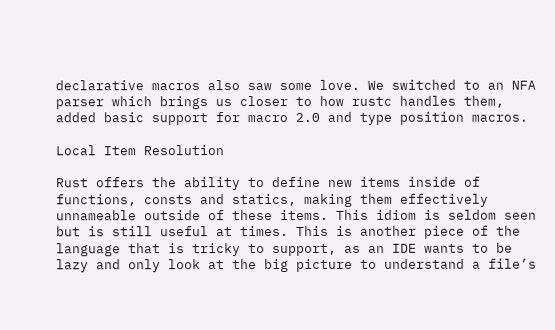declarative macros also saw some love. We switched to an NFA parser which brings us closer to how rustc handles them, added basic support for macro 2.0 and type position macros.

Local Item Resolution

Rust offers the ability to define new items inside of functions, consts and statics, making them effectively unnameable outside of these items. This idiom is seldom seen but is still useful at times. This is another piece of the language that is tricky to support, as an IDE wants to be lazy and only look at the big picture to understand a file’s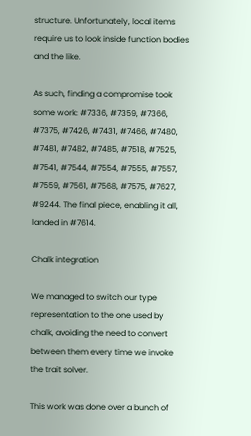structure. Unfortunately, local items require us to look inside function bodies and the like.

As such, finding a compromise took some work: #7336, #7359, #7366, #7375, #7426, #7431, #7466, #7480, #7481, #7482, #7485, #7518, #7525, #7541, #7544, #7554, #7555, #7557, #7559, #7561, #7568, #7575, #7627, #9244. The final piece, enabling it all, landed in #7614.

Chalk integration

We managed to switch our type representation to the one used by chalk, avoiding the need to convert between them every time we invoke the trait solver.

This work was done over a bunch of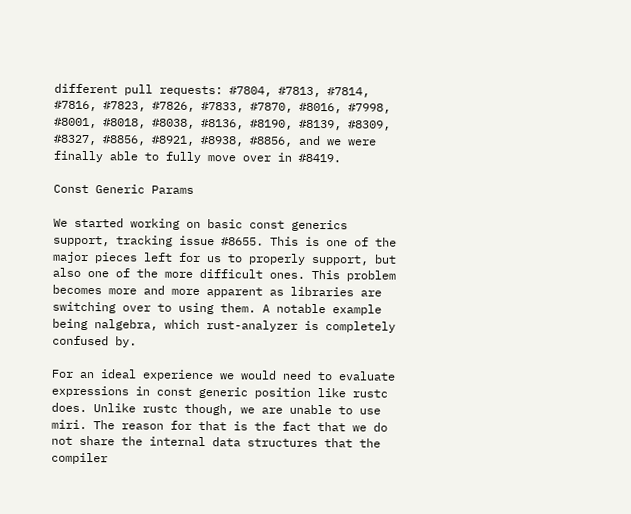different pull requests: #7804, #7813, #7814, #7816, #7823, #7826, #7833, #7870, #8016, #7998, #8001, #8018, #8038, #8136, #8190, #8139, #8309, #8327, #8856, #8921, #8938, #8856, and we were finally able to fully move over in #8419.

Const Generic Params

We started working on basic const generics support, tracking issue #8655. This is one of the major pieces left for us to properly support, but also one of the more difficult ones. This problem becomes more and more apparent as libraries are switching over to using them. A notable example being nalgebra, which rust-analyzer is completely confused by.

For an ideal experience we would need to evaluate expressions in const generic position like rustc does. Unlike rustc though, we are unable to use miri. The reason for that is the fact that we do not share the internal data structures that the compiler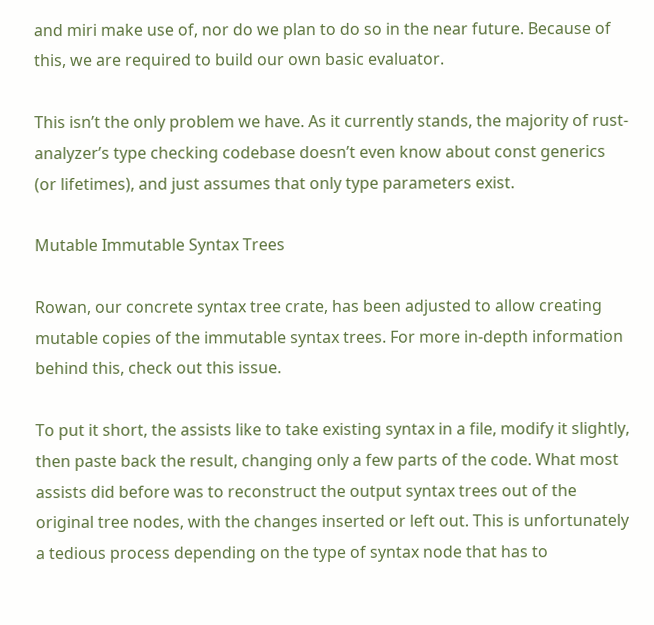and miri make use of, nor do we plan to do so in the near future. Because of this, we are required to build our own basic evaluator.

This isn’t the only problem we have. As it currently stands, the majority of rust-analyzer’s type checking codebase doesn’t even know about const generics (or lifetimes), and just assumes that only type parameters exist.

Mutable Immutable Syntax Trees

Rowan, our concrete syntax tree crate, has been adjusted to allow creating mutable copies of the immutable syntax trees. For more in-depth information behind this, check out this issue.

To put it short, the assists like to take existing syntax in a file, modify it slightly, then paste back the result, changing only a few parts of the code. What most assists did before was to reconstruct the output syntax trees out of the original tree nodes, with the changes inserted or left out. This is unfortunately a tedious process depending on the type of syntax node that has to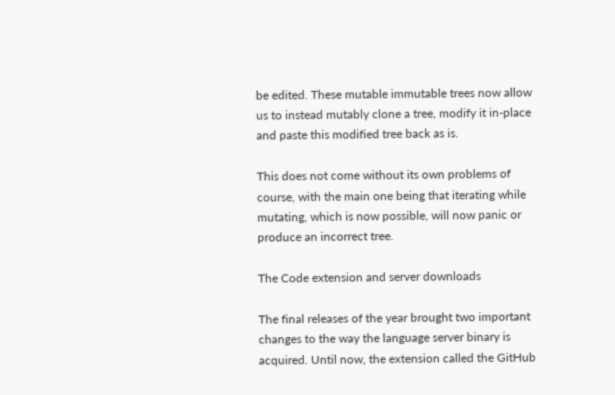be edited. These mutable immutable trees now allow us to instead mutably clone a tree, modify it in-place and paste this modified tree back as is.

This does not come without its own problems of course, with the main one being that iterating while mutating, which is now possible, will now panic or produce an incorrect tree.

The Code extension and server downloads

The final releases of the year brought two important changes to the way the language server binary is acquired. Until now, the extension called the GitHub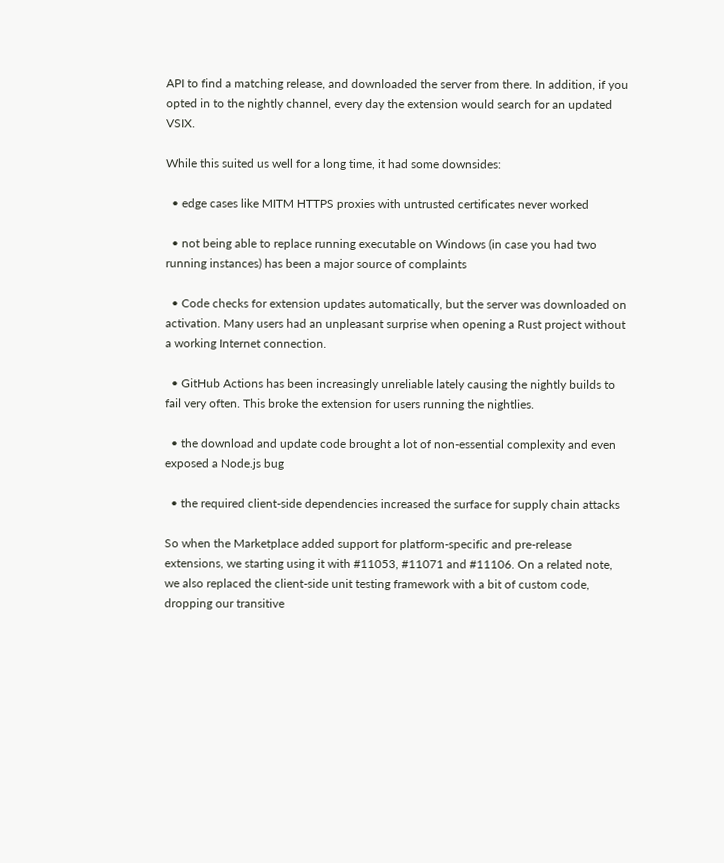API to find a matching release, and downloaded the server from there. In addition, if you opted in to the nightly channel, every day the extension would search for an updated VSIX.

While this suited us well for a long time, it had some downsides:

  • edge cases like MITM HTTPS proxies with untrusted certificates never worked

  • not being able to replace running executable on Windows (in case you had two running instances) has been a major source of complaints

  • Code checks for extension updates automatically, but the server was downloaded on activation. Many users had an unpleasant surprise when opening a Rust project without a working Internet connection.

  • GitHub Actions has been increasingly unreliable lately causing the nightly builds to fail very often. This broke the extension for users running the nightlies.

  • the download and update code brought a lot of non-essential complexity and even exposed a Node.js bug

  • the required client-side dependencies increased the surface for supply chain attacks

So when the Marketplace added support for platform-specific and pre-release extensions, we starting using it with #11053, #11071 and #11106. On a related note, we also replaced the client-side unit testing framework with a bit of custom code, dropping our transitive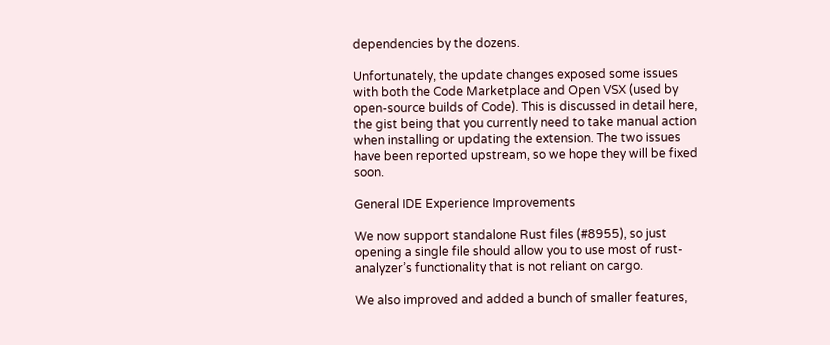dependencies by the dozens.

Unfortunately, the update changes exposed some issues with both the Code Marketplace and Open VSX (used by open-source builds of Code). This is discussed in detail here, the gist being that you currently need to take manual action when installing or updating the extension. The two issues have been reported upstream, so we hope they will be fixed soon.

General IDE Experience Improvements

We now support standalone Rust files (#8955), so just opening a single file should allow you to use most of rust-analyzer’s functionality that is not reliant on cargo.

We also improved and added a bunch of smaller features,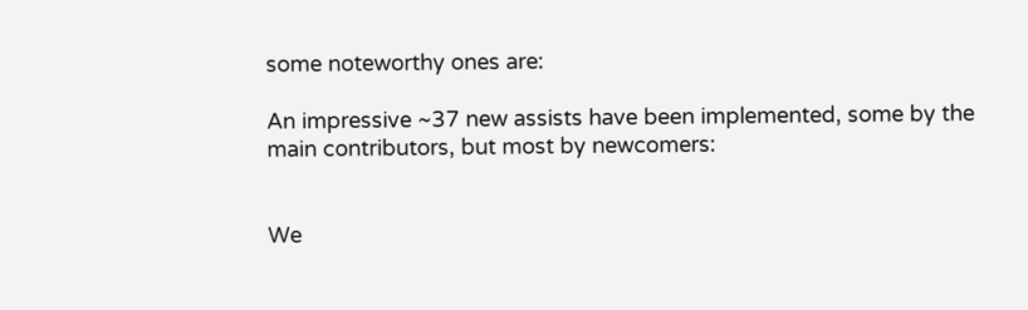some noteworthy ones are:

An impressive ~37 new assists have been implemented, some by the main contributors, but most by newcomers:


We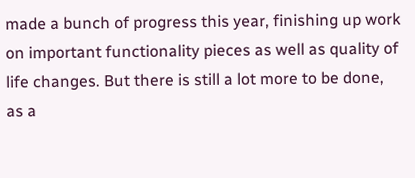made a bunch of progress this year, finishing up work on important functionality pieces as well as quality of life changes. But there is still a lot more to be done, as a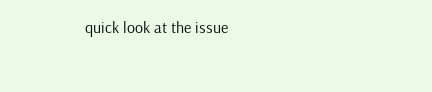quick look at the issue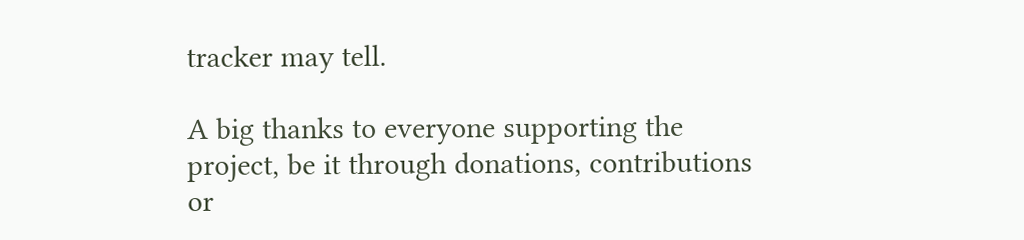tracker may tell.

A big thanks to everyone supporting the project, be it through donations, contributions or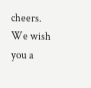cheers. We wish you a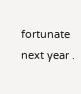fortunate next year .